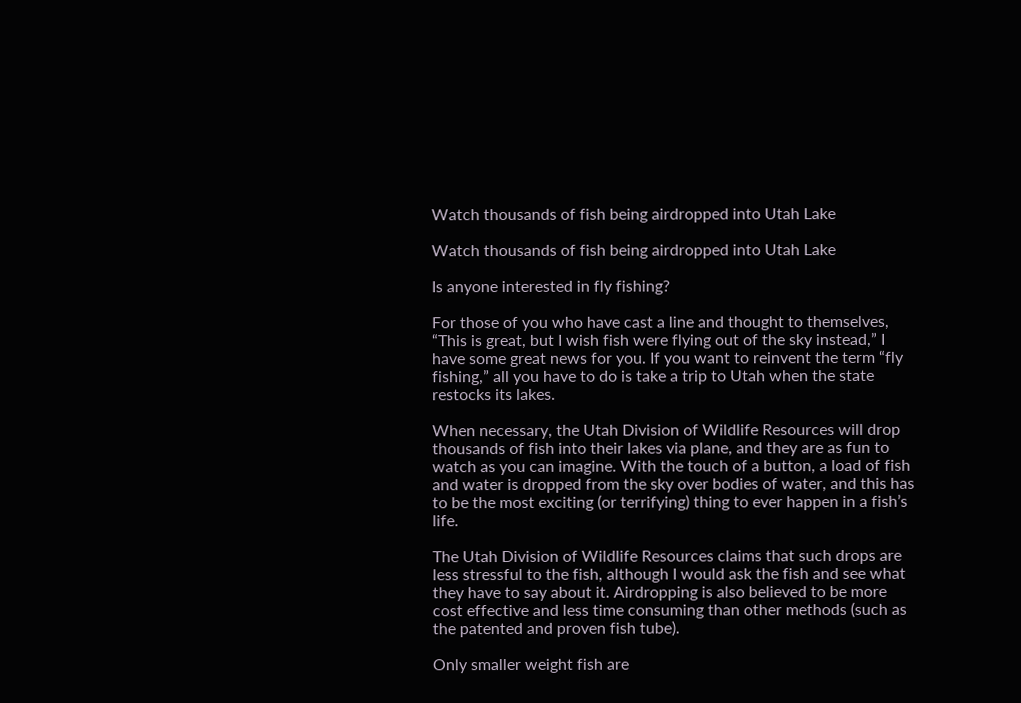Watch thousands of fish being airdropped into Utah Lake

Watch thousands of fish being airdropped into Utah Lake

Is anyone interested in fly fishing?

For those of you who have cast a line and thought to themselves, “This is great, but I wish fish were flying out of the sky instead,” I have some great news for you. If you want to reinvent the term “fly fishing,” all you have to do is take a trip to Utah when the state restocks its lakes.

When necessary, the Utah Division of Wildlife Resources will drop thousands of fish into their lakes via plane, and they are as fun to watch as you can imagine. With the touch of a button, a load of fish and water is dropped from the sky over bodies of water, and this has to be the most exciting (or terrifying) thing to ever happen in a fish’s life.

The Utah Division of Wildlife Resources claims that such drops are less stressful to the fish, although I would ask the fish and see what they have to say about it. Airdropping is also believed to be more cost effective and less time consuming than other methods (such as the patented and proven fish tube).

Only smaller weight fish are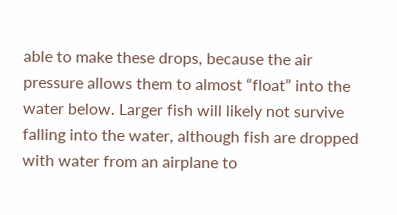able to make these drops, because the air pressure allows them to almost “float” into the water below. Larger fish will likely not survive falling into the water, although fish are dropped with water from an airplane to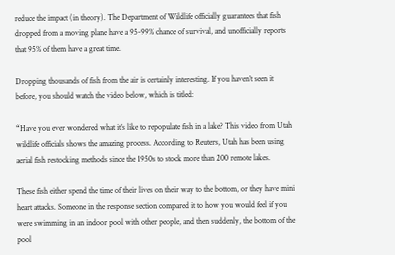reduce the impact (in theory). The Department of Wildlife officially guarantees that fish dropped from a moving plane have a 95-99% chance of survival, and unofficially reports that 95% of them have a great time.

Dropping thousands of fish from the air is certainly interesting. If you haven’t seen it before, you should watch the video below, which is titled:

“Have you ever wondered what it’s like to repopulate fish in a lake? This video from Utah wildlife officials shows the amazing process. According to Reuters, Utah has been using aerial fish restocking methods since the 1950s to stock more than 200 remote lakes.

These fish either spend the time of their lives on their way to the bottom, or they have mini heart attacks. Someone in the response section compared it to how you would feel if you were swimming in an indoor pool with other people, and then suddenly, the bottom of the pool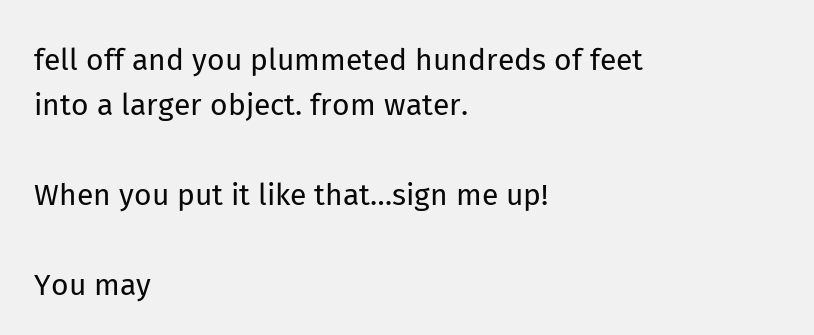fell off and you plummeted hundreds of feet into a larger object. from water.

When you put it like that…sign me up!

You may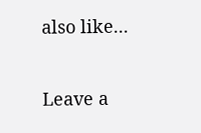also like...

Leave a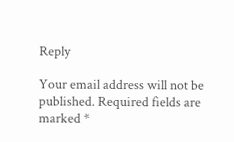Reply

Your email address will not be published. Required fields are marked *